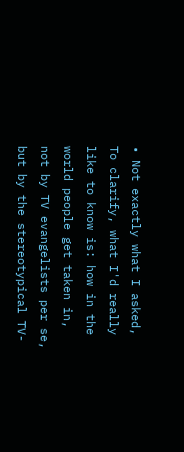• Not exactly what I asked, To clarify, what I'd really like to know is: how in the world people get taken in, not by TV evangelists per se, but by the stereotypical TV-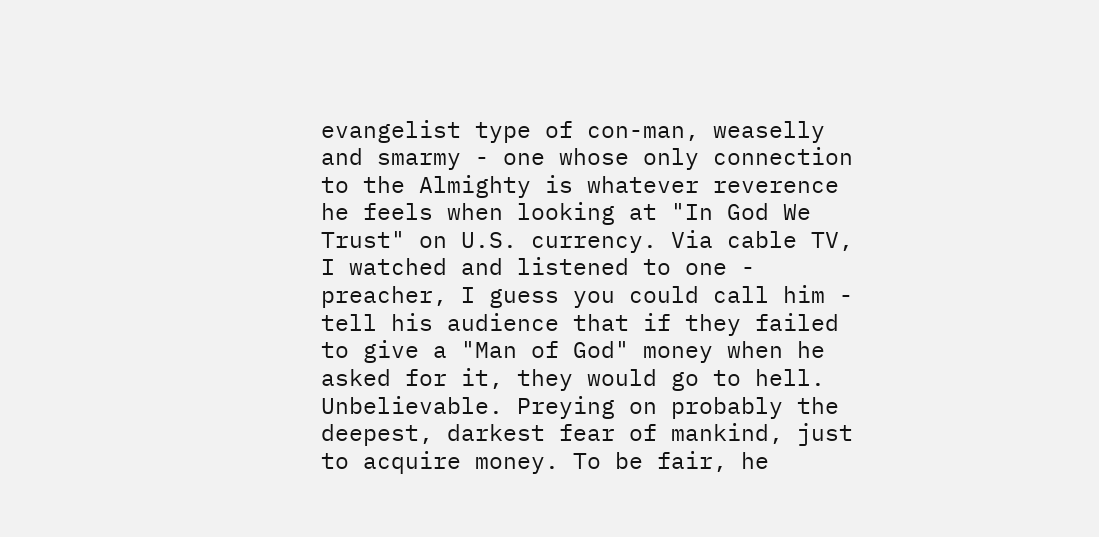evangelist type of con-man, weaselly and smarmy - one whose only connection to the Almighty is whatever reverence he feels when looking at "In God We Trust" on U.S. currency. Via cable TV, I watched and listened to one - preacher, I guess you could call him - tell his audience that if they failed to give a "Man of God" money when he asked for it, they would go to hell. Unbelievable. Preying on probably the deepest, darkest fear of mankind, just to acquire money. To be fair, he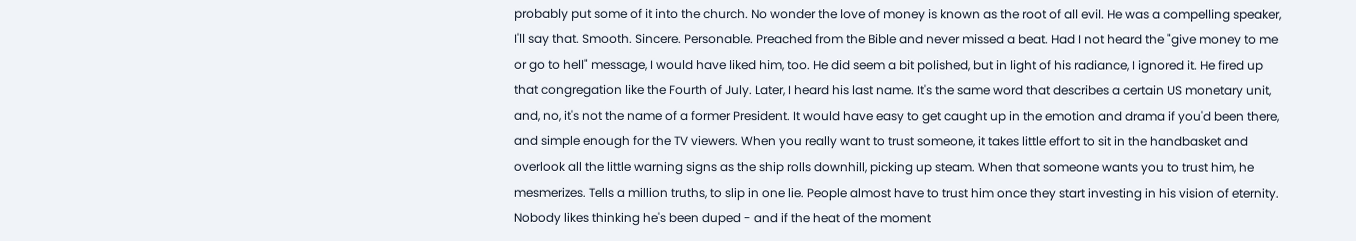probably put some of it into the church. No wonder the love of money is known as the root of all evil. He was a compelling speaker, I'll say that. Smooth. Sincere. Personable. Preached from the Bible and never missed a beat. Had I not heard the "give money to me or go to hell" message, I would have liked him, too. He did seem a bit polished, but in light of his radiance, I ignored it. He fired up that congregation like the Fourth of July. Later, I heard his last name. It's the same word that describes a certain US monetary unit, and, no, it's not the name of a former President. It would have easy to get caught up in the emotion and drama if you'd been there, and simple enough for the TV viewers. When you really want to trust someone, it takes little effort to sit in the handbasket and overlook all the little warning signs as the ship rolls downhill, picking up steam. When that someone wants you to trust him, he mesmerizes. Tells a million truths, to slip in one lie. People almost have to trust him once they start investing in his vision of eternity. Nobody likes thinking he's been duped - and if the heat of the moment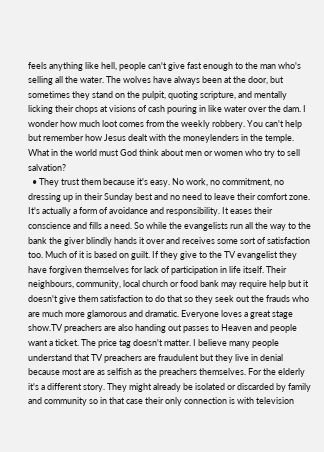feels anything like hell, people can't give fast enough to the man who's selling all the water. The wolves have always been at the door, but sometimes they stand on the pulpit, quoting scripture, and mentally licking their chops at visions of cash pouring in like water over the dam. I wonder how much loot comes from the weekly robbery. You can't help but remember how Jesus dealt with the moneylenders in the temple. What in the world must God think about men or women who try to sell salvation?
  • They trust them because it's easy. No work, no commitment, no dressing up in their Sunday best and no need to leave their comfort zone. It's actually a form of avoidance and responsibility. It eases their conscience and fills a need. So while the evangelists run all the way to the bank the giver blindly hands it over and receives some sort of satisfaction too. Much of it is based on guilt. If they give to the TV evangelist they have forgiven themselves for lack of participation in life itself. Their neighbours, community, local church or food bank may require help but it doesn't give them satisfaction to do that so they seek out the frauds who are much more glamorous and dramatic. Everyone loves a great stage show.TV preachers are also handing out passes to Heaven and people want a ticket. The price tag doesn't matter. I believe many people understand that TV preachers are fraudulent but they live in denial because most are as selfish as the preachers themselves. For the elderly it's a different story. They might already be isolated or discarded by family and community so in that case their only connection is with television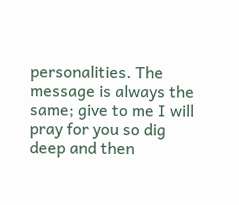personalities. The message is always the same; give to me I will pray for you so dig deep and then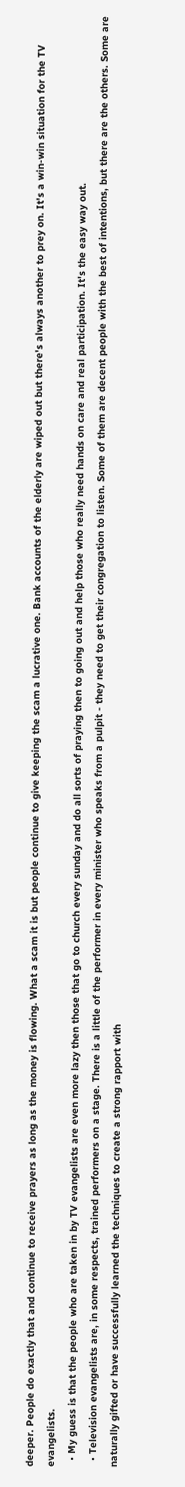deeper. People do exactly that and continue to receive prayers as long as the money is flowing. What a scam it is but people continue to give keeping the scam a lucrative one. Bank accounts of the elderly are wiped out but there's always another to prey on. It's a win-win situation for the TV evangelists.
  • My guess is that the people who are taken in by TV evangelists are even more lazy then those that go to church every sunday and do all sorts of praying then to going out and help those who really need hands on care and real participation. It's the easy way out.
  • Television evangelists are, in some respects, trained performers on a stage. There is a little of the performer in every minister who speaks from a pulpit - they need to get their congregation to listen. Some of them are decent people with the best of intentions, but there are the others. Some are naturally gifted or have successfully learned the techniques to create a strong rapport with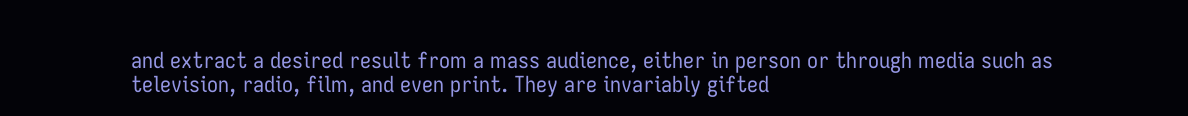and extract a desired result from a mass audience, either in person or through media such as television, radio, film, and even print. They are invariably gifted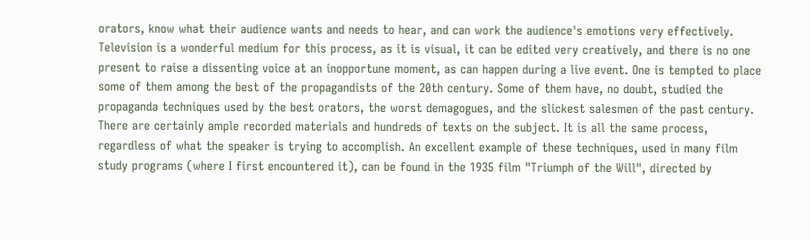orators, know what their audience wants and needs to hear, and can work the audience's emotions very effectively. Television is a wonderful medium for this process, as it is visual, it can be edited very creatively, and there is no one present to raise a dissenting voice at an inopportune moment, as can happen during a live event. One is tempted to place some of them among the best of the propagandists of the 20th century. Some of them have, no doubt, studied the propaganda techniques used by the best orators, the worst demagogues, and the slickest salesmen of the past century. There are certainly ample recorded materials and hundreds of texts on the subject. It is all the same process, regardless of what the speaker is trying to accomplish. An excellent example of these techniques, used in many film study programs (where I first encountered it), can be found in the 1935 film "Triumph of the Will", directed by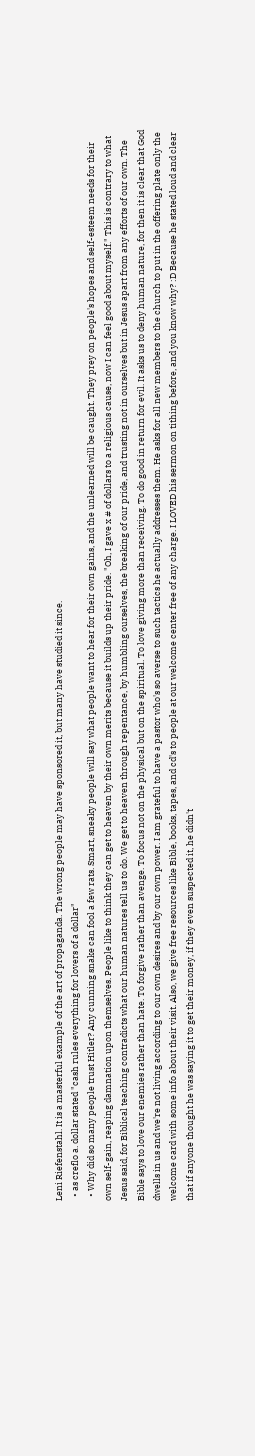Leni Riefenstahl. It is a masterful example of the art of propaganda. The wrong people may have sponsored it, but many have studied it since.
  • as creflo a. dollar stated "cash rules everything for lovers of a dollar"
  • Why did so many people trust Hitler? Any cunning snake can fool a few rats. Smart, sneaky people will say what people want to hear for their own gains, and the unlearned will be caught. They prey on people's hopes and self-esteem needs for their own self-gain, reaping damnation upon themselves. People like to think they can get to heaven by their own merits because it builds up their pride. "Oh, I gave x # of dollars to a religious cause, now I can feel good about myself." This is contrary to what Jesus said, for Biblical teaching contradicts what our human natures tell us to do. We get to heaven through repentance, by humbling ourselves, the breaking of our pride, and trusting not in ourselves but in Jesus apart from any efforts of our own. The Bible says to love our enemies rather than hate. To forgive rather than avenge. To focus not on the physical but on the spiritual. To love giving more than receiving. To do good in return for evil. It asks us to deny human nature, for then it is clear that God dwells in us and we're not living according to our own desires and by our own power. I am grateful to have a pastor who's so averse to such tactics he actually addresses them. He asks for all new members to the church to put in the offering plate only the welcome card with some info about their visit. Also, we give free resources like Bible, books, tapes, and cd's to people at our welcome center free of any charge. I LOVED his sermon on tithing before, and you know why? :D Because he stated loud and clear that if anyone thought he was saying it to get their money, if they even suspected it, he didn't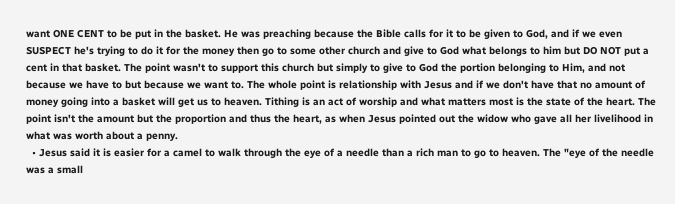want ONE CENT to be put in the basket. He was preaching because the Bible calls for it to be given to God, and if we even SUSPECT he's trying to do it for the money then go to some other church and give to God what belongs to him but DO NOT put a cent in that basket. The point wasn't to support this church but simply to give to God the portion belonging to Him, and not because we have to but because we want to. The whole point is relationship with Jesus and if we don't have that no amount of money going into a basket will get us to heaven. Tithing is an act of worship and what matters most is the state of the heart. The point isn't the amount but the proportion and thus the heart, as when Jesus pointed out the widow who gave all her livelihood in what was worth about a penny.
  • Jesus said it is easier for a camel to walk through the eye of a needle than a rich man to go to heaven. The "eye of the needle was a small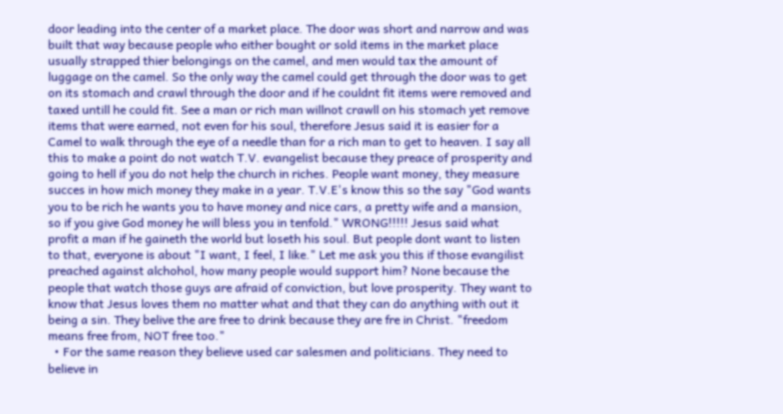door leading into the center of a market place. The door was short and narrow and was built that way because people who either bought or sold items in the market place usually strapped thier belongings on the camel, and men would tax the amount of luggage on the camel. So the only way the camel could get through the door was to get on its stomach and crawl through the door and if he couldnt fit items were removed and taxed untill he could fit. See a man or rich man willnot crawll on his stomach yet remove items that were earned, not even for his soul, therefore Jesus said it is easier for a Camel to walk through the eye of a needle than for a rich man to get to heaven. I say all this to make a point do not watch T.V. evangelist because they preace of prosperity and going to hell if you do not help the church in riches. People want money, they measure succes in how mich money they make in a year. T.V.E's know this so the say "God wants you to be rich he wants you to have money and nice cars, a pretty wife and a mansion, so if you give God money he will bless you in tenfold." WRONG!!!!! Jesus said what profit a man if he gaineth the world but loseth his soul. But people dont want to listen to that, everyone is about "I want, I feel, I like." Let me ask you this if those evangilist preached against alchohol, how many people would support him? None because the people that watch those guys are afraid of conviction, but love prosperity. They want to know that Jesus loves them no matter what and that they can do anything with out it being a sin. They belive the are free to drink because they are fre in Christ. "freedom means free from, NOT free too."
  • For the same reason they believe used car salesmen and politicians. They need to believe in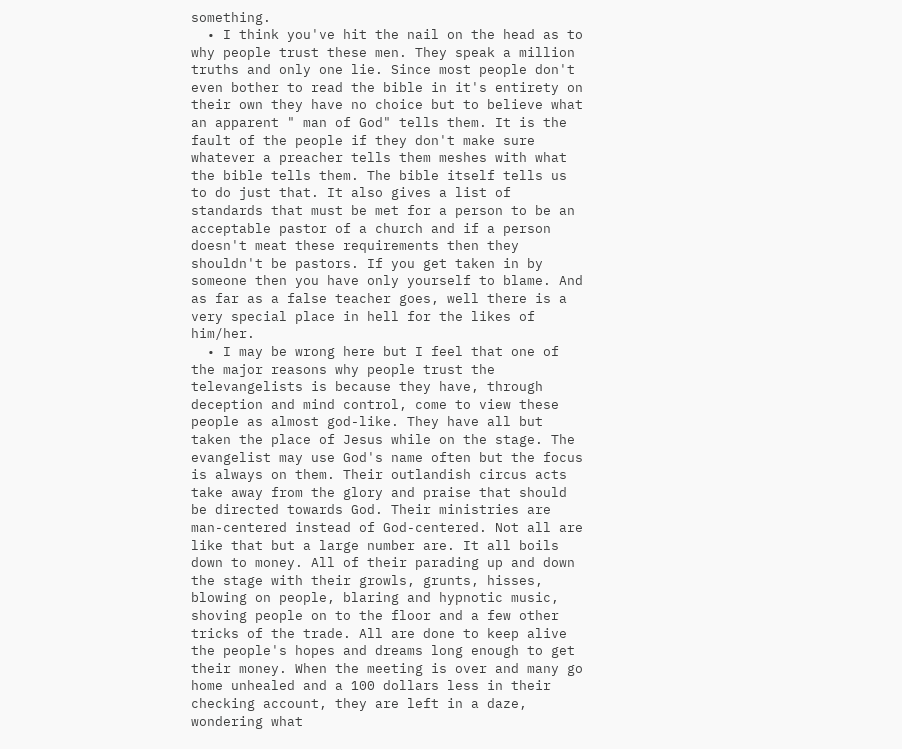something.
  • I think you've hit the nail on the head as to why people trust these men. They speak a million truths and only one lie. Since most people don't even bother to read the bible in it's entirety on their own they have no choice but to believe what an apparent " man of God" tells them. It is the fault of the people if they don't make sure whatever a preacher tells them meshes with what the bible tells them. The bible itself tells us to do just that. It also gives a list of standards that must be met for a person to be an acceptable pastor of a church and if a person doesn't meat these requirements then they shouldn't be pastors. If you get taken in by someone then you have only yourself to blame. And as far as a false teacher goes, well there is a very special place in hell for the likes of him/her.
  • I may be wrong here but I feel that one of the major reasons why people trust the televangelists is because they have, through deception and mind control, come to view these people as almost god-like. They have all but taken the place of Jesus while on the stage. The evangelist may use God's name often but the focus is always on them. Their outlandish circus acts take away from the glory and praise that should be directed towards God. Their ministries are man-centered instead of God-centered. Not all are like that but a large number are. It all boils down to money. All of their parading up and down the stage with their growls, grunts, hisses, blowing on people, blaring and hypnotic music, shoving people on to the floor and a few other tricks of the trade. All are done to keep alive the people's hopes and dreams long enough to get their money. When the meeting is over and many go home unhealed and a 100 dollars less in their checking account, they are left in a daze, wondering what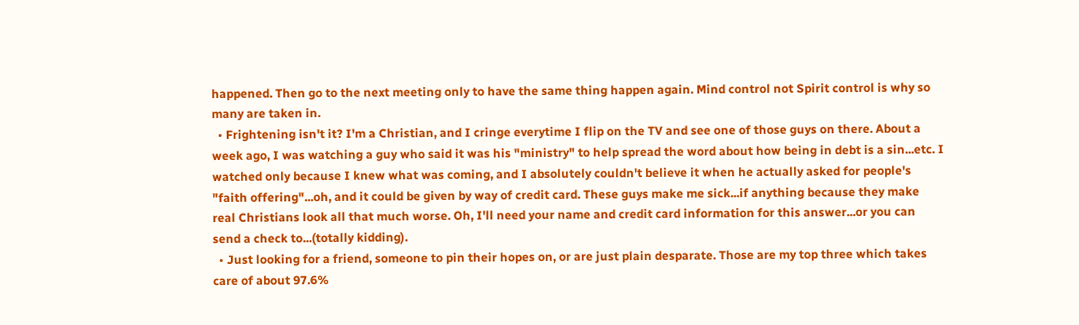happened. Then go to the next meeting only to have the same thing happen again. Mind control not Spirit control is why so many are taken in.
  • Frightening isn't it? I'm a Christian, and I cringe everytime I flip on the TV and see one of those guys on there. About a week ago, I was watching a guy who said it was his "ministry" to help spread the word about how being in debt is a sin...etc. I watched only because I knew what was coming, and I absolutely couldn't believe it when he actually asked for people's "faith offering"...oh, and it could be given by way of credit card. These guys make me sick...if anything because they make real Christians look all that much worse. Oh, I'll need your name and credit card information for this answer...or you can send a check to...(totally kidding).
  • Just looking for a friend, someone to pin their hopes on, or are just plain desparate. Those are my top three which takes care of about 97.6%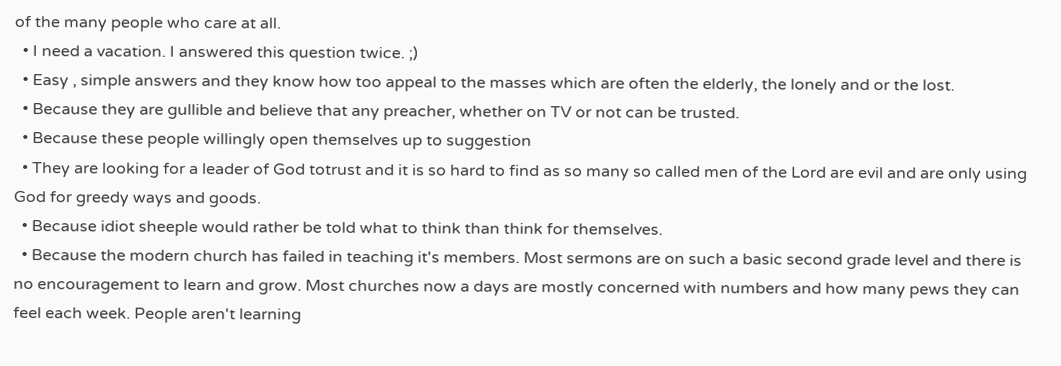of the many people who care at all.
  • I need a vacation. I answered this question twice. ;)
  • Easy , simple answers and they know how too appeal to the masses which are often the elderly, the lonely and or the lost.
  • Because they are gullible and believe that any preacher, whether on TV or not can be trusted.
  • Because these people willingly open themselves up to suggestion
  • They are looking for a leader of God totrust and it is so hard to find as so many so called men of the Lord are evil and are only using God for greedy ways and goods.
  • Because idiot sheeple would rather be told what to think than think for themselves.
  • Because the modern church has failed in teaching it's members. Most sermons are on such a basic second grade level and there is no encouragement to learn and grow. Most churches now a days are mostly concerned with numbers and how many pews they can feel each week. People aren't learning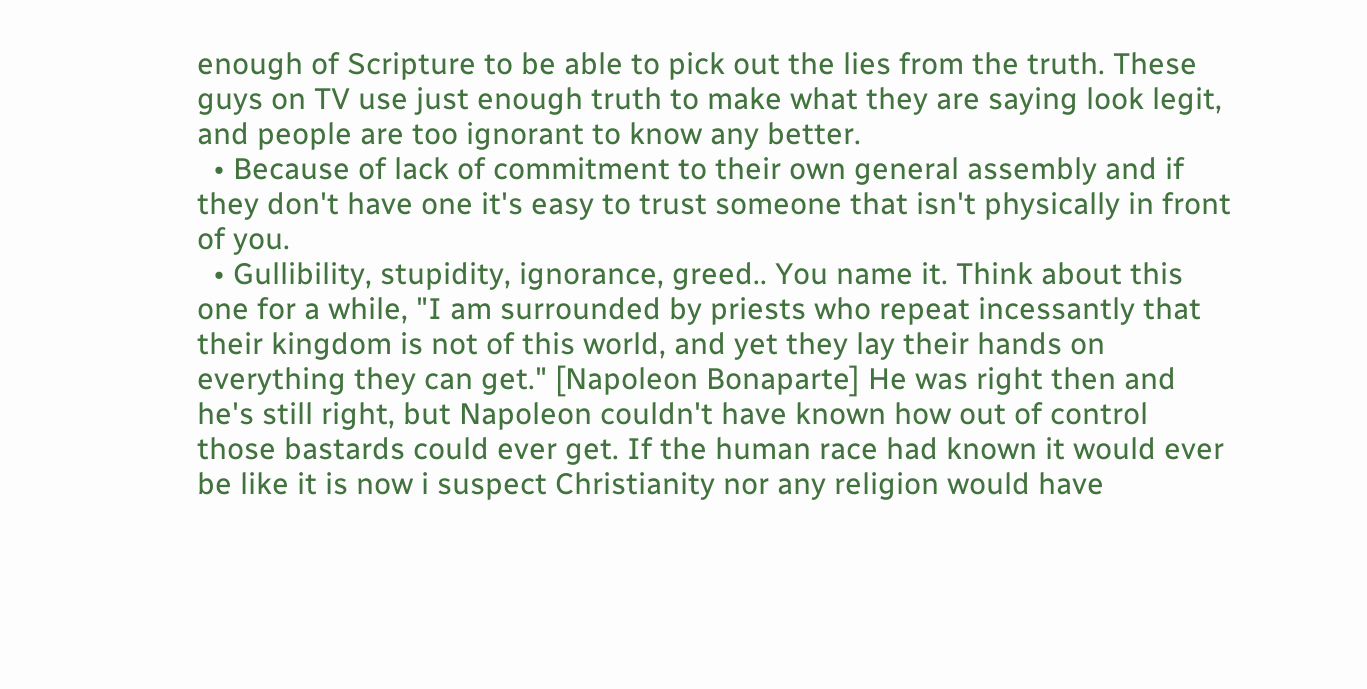enough of Scripture to be able to pick out the lies from the truth. These guys on TV use just enough truth to make what they are saying look legit, and people are too ignorant to know any better.
  • Because of lack of commitment to their own general assembly and if they don't have one it's easy to trust someone that isn't physically in front of you.
  • Gullibility, stupidity, ignorance, greed.. You name it. Think about this one for a while, "I am surrounded by priests who repeat incessantly that their kingdom is not of this world, and yet they lay their hands on everything they can get." [Napoleon Bonaparte] He was right then and he's still right, but Napoleon couldn't have known how out of control those bastards could ever get. If the human race had known it would ever be like it is now i suspect Christianity nor any religion would have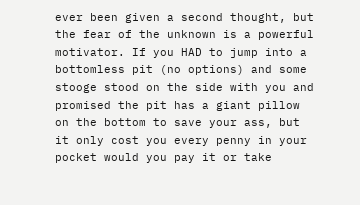ever been given a second thought, but the fear of the unknown is a powerful motivator. If you HAD to jump into a bottomless pit (no options) and some stooge stood on the side with you and promised the pit has a giant pillow on the bottom to save your ass, but it only cost you every penny in your pocket would you pay it or take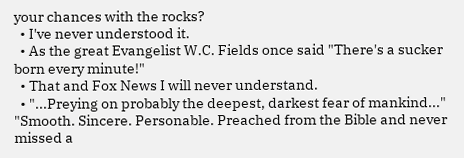your chances with the rocks?
  • I've never understood it.
  • As the great Evangelist W.C. Fields once said "There's a sucker born every minute!"
  • That and Fox News I will never understand.
  • "...Preying on probably the deepest, darkest fear of mankind..." "Smooth. Sincere. Personable. Preached from the Bible and never missed a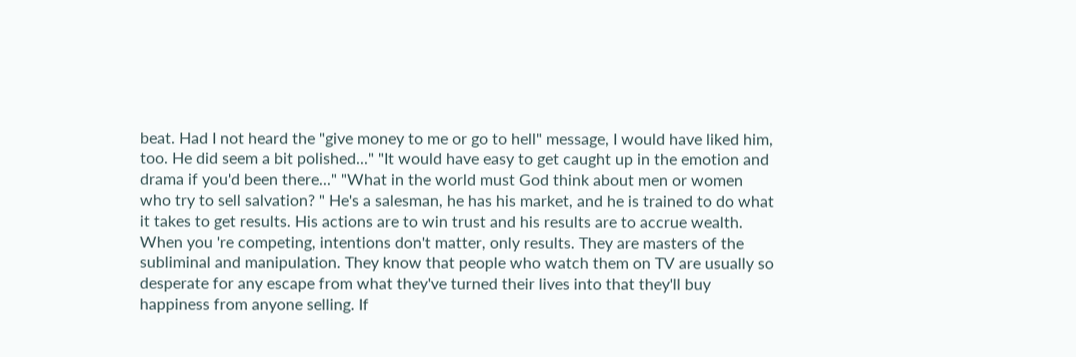beat. Had I not heard the "give money to me or go to hell" message, I would have liked him, too. He did seem a bit polished..." "It would have easy to get caught up in the emotion and drama if you'd been there..." "What in the world must God think about men or women who try to sell salvation? " He's a salesman, he has his market, and he is trained to do what it takes to get results. His actions are to win trust and his results are to accrue wealth. When you 're competing, intentions don't matter, only results. They are masters of the subliminal and manipulation. They know that people who watch them on TV are usually so desperate for any escape from what they've turned their lives into that they'll buy happiness from anyone selling. If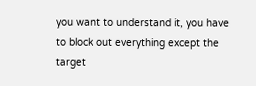you want to understand it, you have to block out everything except the target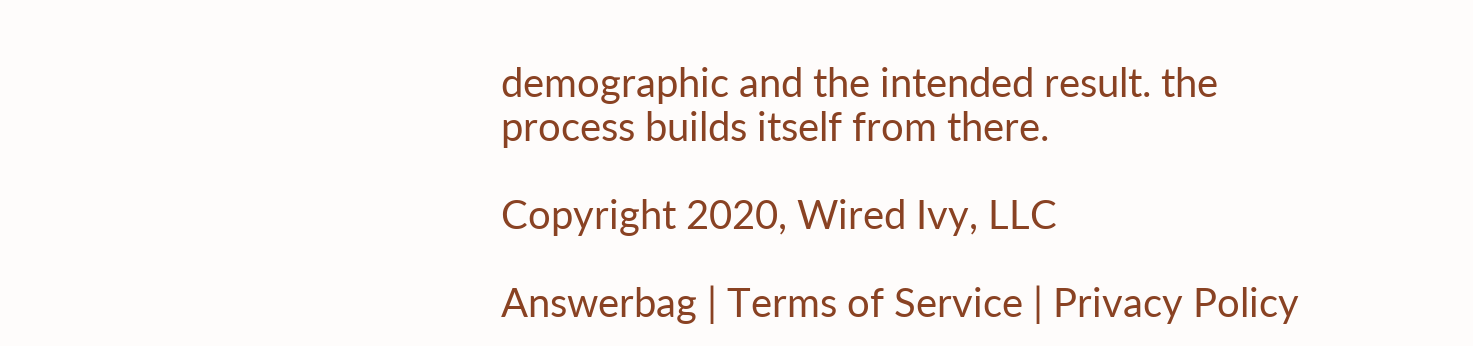demographic and the intended result. the process builds itself from there.

Copyright 2020, Wired Ivy, LLC

Answerbag | Terms of Service | Privacy Policy